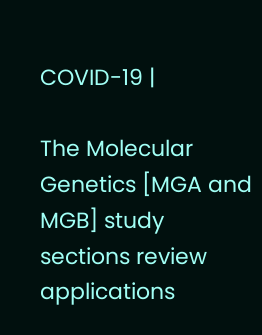COVID-19 |

The Molecular Genetics [MGA and MGB] study sections review applications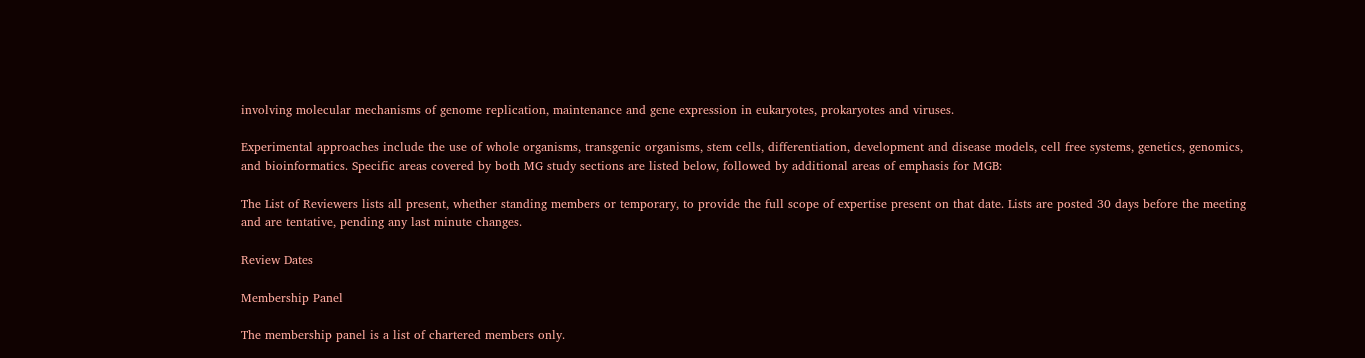involving molecular mechanisms of genome replication, maintenance and gene expression in eukaryotes, prokaryotes and viruses.

Experimental approaches include the use of whole organisms, transgenic organisms, stem cells, differentiation, development and disease models, cell free systems, genetics, genomics, and bioinformatics. Specific areas covered by both MG study sections are listed below, followed by additional areas of emphasis for MGB:

The List of Reviewers lists all present, whether standing members or temporary, to provide the full scope of expertise present on that date. Lists are posted 30 days before the meeting and are tentative, pending any last minute changes.

Review Dates

Membership Panel

The membership panel is a list of chartered members only.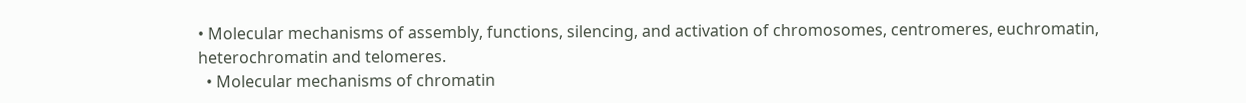• Molecular mechanisms of assembly, functions, silencing, and activation of chromosomes, centromeres, euchromatin, heterochromatin and telomeres.
  • Molecular mechanisms of chromatin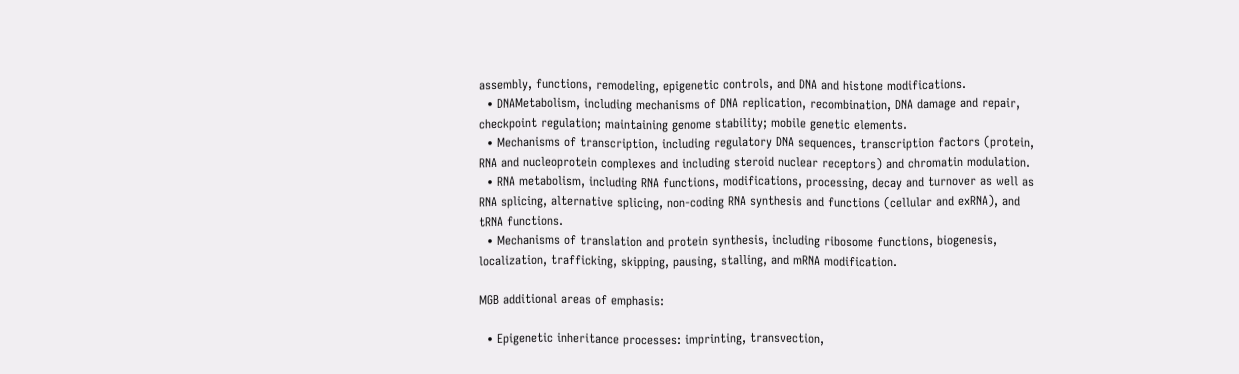assembly, functions, remodeling, epigenetic controls, and DNA and histone modifications.
  • DNAMetabolism, including mechanisms of DNA replication, recombination, DNA damage and repair, checkpoint regulation; maintaining genome stability; mobile genetic elements.
  • Mechanisms of transcription, including regulatory DNA sequences, transcription factors (protein, RNA and nucleoprotein complexes and including steroid nuclear receptors) and chromatin modulation.
  • RNA metabolism, including RNA functions, modifications, processing, decay and turnover as well as RNA splicing, alternative splicing, non-coding RNA synthesis and functions (cellular and exRNA), and tRNA functions.
  • Mechanisms of translation and protein synthesis, including ribosome functions, biogenesis, localization, trafficking, skipping, pausing, stalling, and mRNA modification.

MGB additional areas of emphasis:

  • Epigenetic inheritance processes: imprinting, transvection,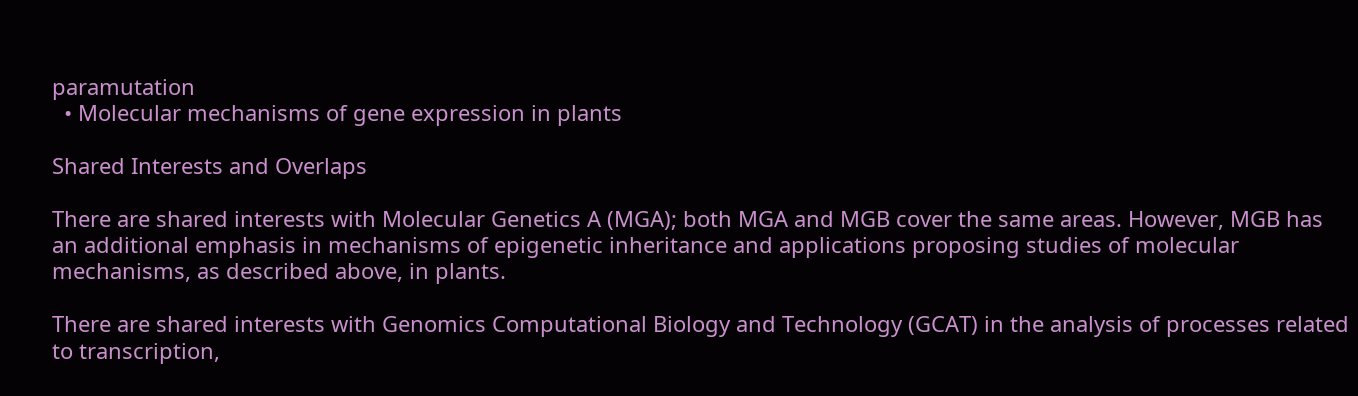paramutation
  • Molecular mechanisms of gene expression in plants

Shared Interests and Overlaps

There are shared interests with Molecular Genetics A (MGA); both MGA and MGB cover the same areas. However, MGB has an additional emphasis in mechanisms of epigenetic inheritance and applications proposing studies of molecular mechanisms, as described above, in plants.

There are shared interests with Genomics Computational Biology and Technology (GCAT) in the analysis of processes related to transcription,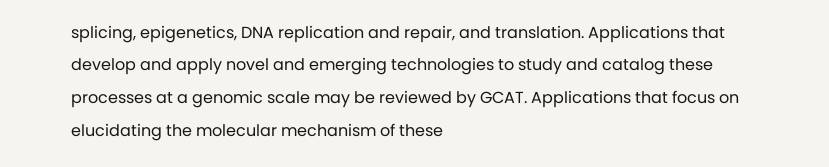splicing, epigenetics, DNA replication and repair, and translation. Applications that develop and apply novel and emerging technologies to study and catalog these processes at a genomic scale may be reviewed by GCAT. Applications that focus on elucidating the molecular mechanism of these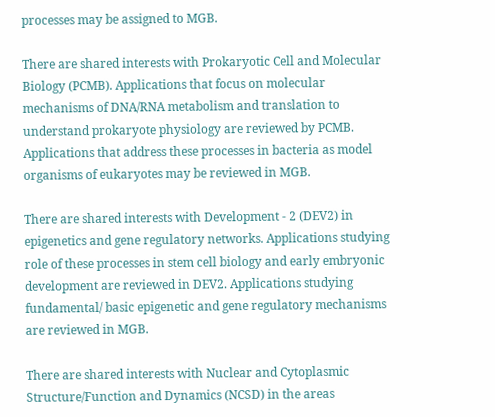processes may be assigned to MGB.

There are shared interests with Prokaryotic Cell and Molecular Biology (PCMB). Applications that focus on molecular mechanisms of DNA/RNA metabolism and translation to understand prokaryote physiology are reviewed by PCMB. Applications that address these processes in bacteria as model organisms of eukaryotes may be reviewed in MGB.

There are shared interests with Development - 2 (DEV2) in epigenetics and gene regulatory networks. Applications studying role of these processes in stem cell biology and early embryonic development are reviewed in DEV2. Applications studying fundamental/ basic epigenetic and gene regulatory mechanisms are reviewed in MGB.

There are shared interests with Nuclear and Cytoplasmic Structure/Function and Dynamics (NCSD) in the areas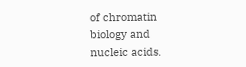of chromatin biology and nucleic acids.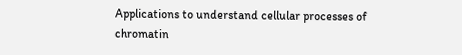Applications to understand cellular processes of chromatin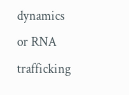dynamics or RNA trafficking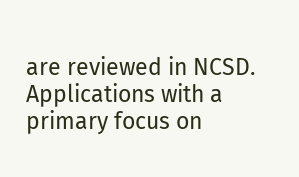are reviewed in NCSD. Applications with a primary focus on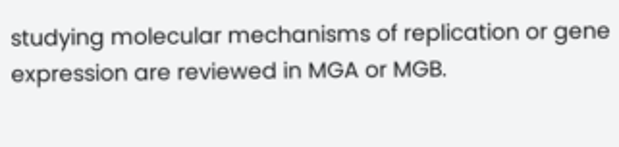studying molecular mechanisms of replication or gene expression are reviewed in MGA or MGB.